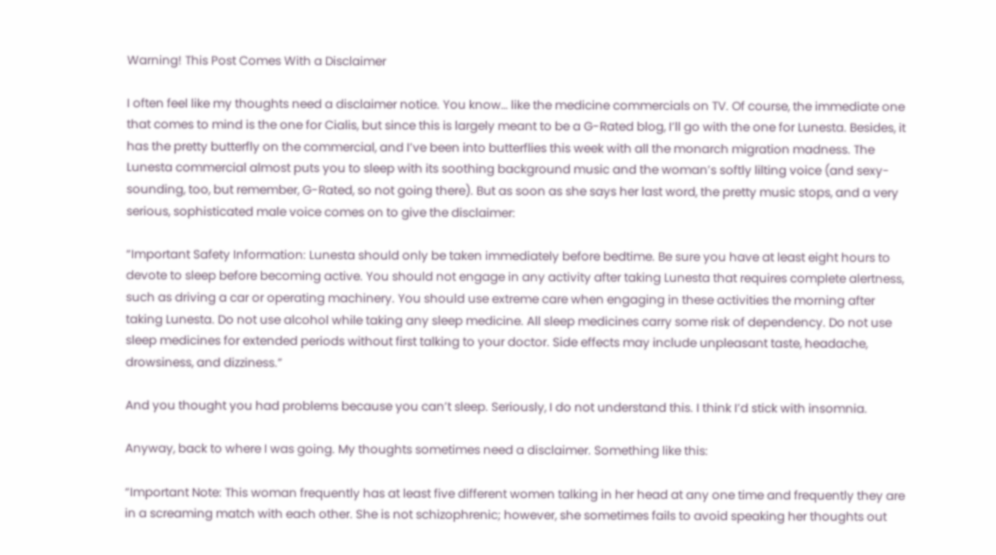Warning! This Post Comes With a Disclaimer

I often feel like my thoughts need a disclaimer notice. You know… like the medicine commercials on TV. Of course, the immediate one that comes to mind is the one for Cialis, but since this is largely meant to be a G-Rated blog, I’ll go with the one for Lunesta. Besides, it has the pretty butterfly on the commercial, and I’ve been into butterflies this week with all the monarch migration madness. The Lunesta commercial almost puts you to sleep with its soothing background music and the woman’s softly lilting voice (and sexy-sounding, too, but remember, G-Rated, so not going there). But as soon as she says her last word, the pretty music stops, and a very serious, sophisticated male voice comes on to give the disclaimer:

“Important Safety Information: Lunesta should only be taken immediately before bedtime. Be sure you have at least eight hours to devote to sleep before becoming active. You should not engage in any activity after taking Lunesta that requires complete alertness, such as driving a car or operating machinery. You should use extreme care when engaging in these activities the morning after taking Lunesta. Do not use alcohol while taking any sleep medicine. All sleep medicines carry some risk of dependency. Do not use sleep medicines for extended periods without first talking to your doctor. Side effects may include unpleasant taste, headache, drowsiness, and dizziness.”

And you thought you had problems because you can’t sleep. Seriously, I do not understand this. I think I’d stick with insomnia.

Anyway, back to where I was going. My thoughts sometimes need a disclaimer. Something like this:

“Important Note: This woman frequently has at least five different women talking in her head at any one time and frequently they are in a screaming match with each other. She is not schizophrenic; however, she sometimes fails to avoid speaking her thoughts out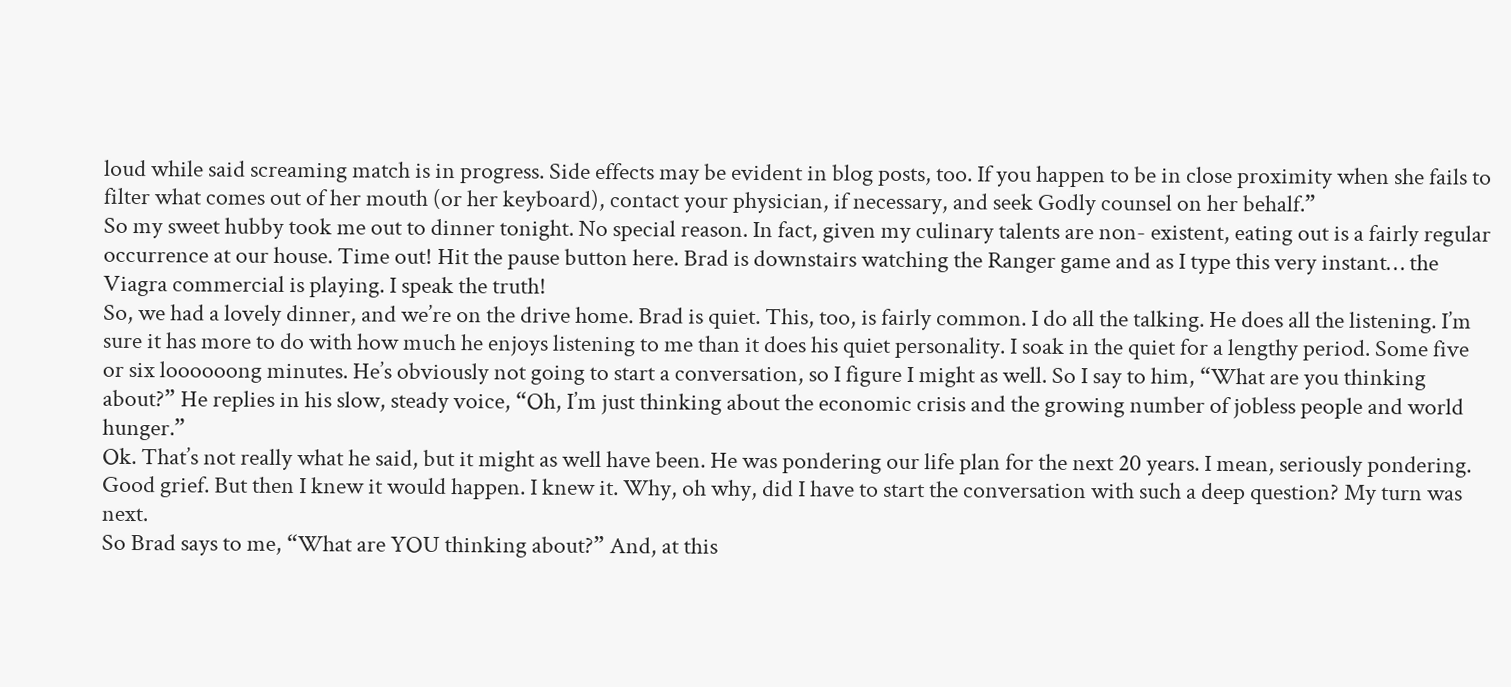loud while said screaming match is in progress. Side effects may be evident in blog posts, too. If you happen to be in close proximity when she fails to filter what comes out of her mouth (or her keyboard), contact your physician, if necessary, and seek Godly counsel on her behalf.”
So my sweet hubby took me out to dinner tonight. No special reason. In fact, given my culinary talents are non- existent, eating out is a fairly regular occurrence at our house. Time out! Hit the pause button here. Brad is downstairs watching the Ranger game and as I type this very instant… the Viagra commercial is playing. I speak the truth!
So, we had a lovely dinner, and we’re on the drive home. Brad is quiet. This, too, is fairly common. I do all the talking. He does all the listening. I’m sure it has more to do with how much he enjoys listening to me than it does his quiet personality. I soak in the quiet for a lengthy period. Some five or six loooooong minutes. He’s obviously not going to start a conversation, so I figure I might as well. So I say to him, “What are you thinking about?” He replies in his slow, steady voice, “Oh, I’m just thinking about the economic crisis and the growing number of jobless people and world hunger.”
Ok. That’s not really what he said, but it might as well have been. He was pondering our life plan for the next 20 years. I mean, seriously pondering. Good grief. But then I knew it would happen. I knew it. Why, oh why, did I have to start the conversation with such a deep question? My turn was next.
So Brad says to me, “What are YOU thinking about?” And, at this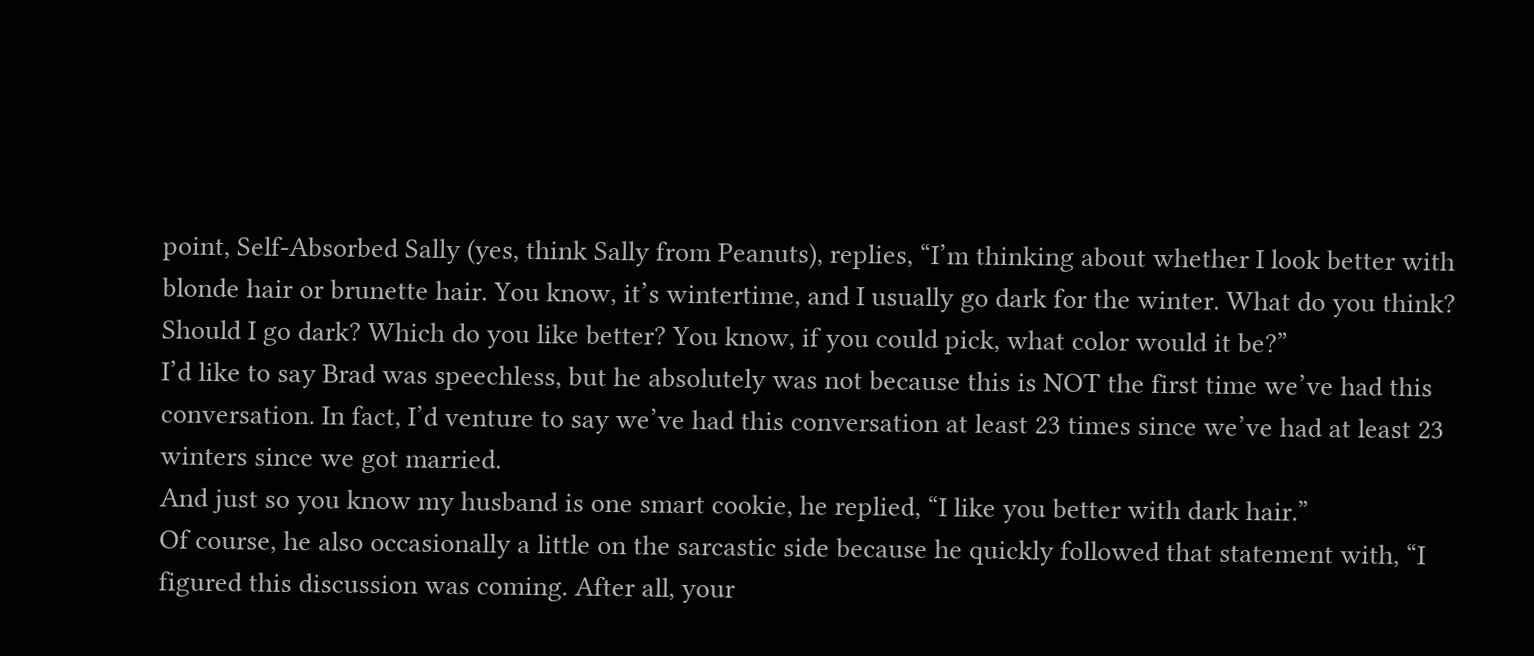point, Self-Absorbed Sally (yes, think Sally from Peanuts), replies, “I’m thinking about whether I look better with blonde hair or brunette hair. You know, it’s wintertime, and I usually go dark for the winter. What do you think? Should I go dark? Which do you like better? You know, if you could pick, what color would it be?”
I’d like to say Brad was speechless, but he absolutely was not because this is NOT the first time we’ve had this conversation. In fact, I’d venture to say we’ve had this conversation at least 23 times since we’ve had at least 23 winters since we got married.
And just so you know my husband is one smart cookie, he replied, “I like you better with dark hair.”
Of course, he also occasionally a little on the sarcastic side because he quickly followed that statement with, “I figured this discussion was coming. After all, your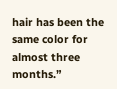hair has been the same color for almost three months.”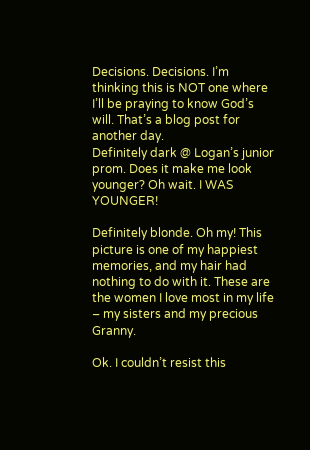Decisions. Decisions. I’m thinking this is NOT one where I’ll be praying to know God’s will. That’s a blog post for another day.
Definitely dark @ Logan’s junior prom. Does it make me look younger? Oh wait. I WAS YOUNGER!

Definitely blonde. Oh my! This picture is one of my happiest memories, and my hair had nothing to do with it. These are the women I love most in my life – my sisters and my precious Granny.

Ok. I couldn’t resist this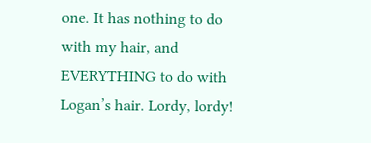one. It has nothing to do with my hair, and EVERYTHING to do with Logan’s hair. Lordy, lordy!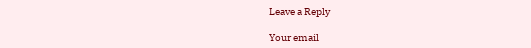Leave a Reply

Your email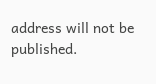address will not be published.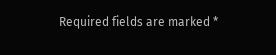Required fields are marked *